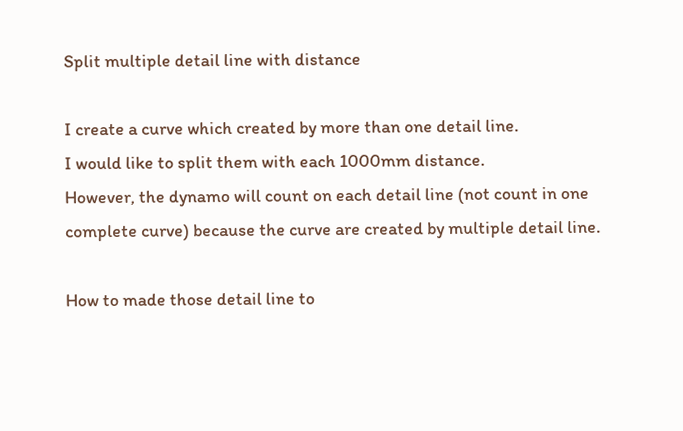Split multiple detail line with distance

I create a curve which created by more than one detail line.
I would like to split them with each 1000mm distance.
However, the dynamo will count on each detail line (not count in one complete curve) because the curve are created by multiple detail line.

How to made those detail line to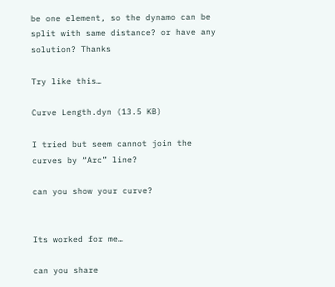be one element, so the dynamo can be split with same distance? or have any solution? Thanks

Try like this…

Curve Length.dyn (13.5 KB)

I tried but seem cannot join the curves by “Arc” line?

can you show your curve?


Its worked for me…

can you share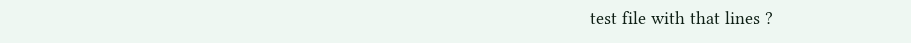test file with that lines ?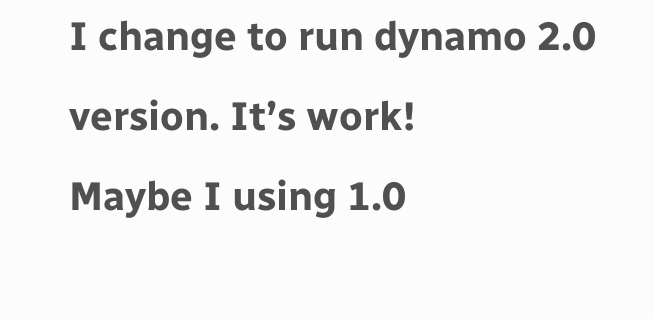I change to run dynamo 2.0 version. It’s work!
Maybe I using 1.0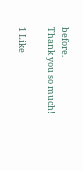before.
Thank you so much!

1 Like